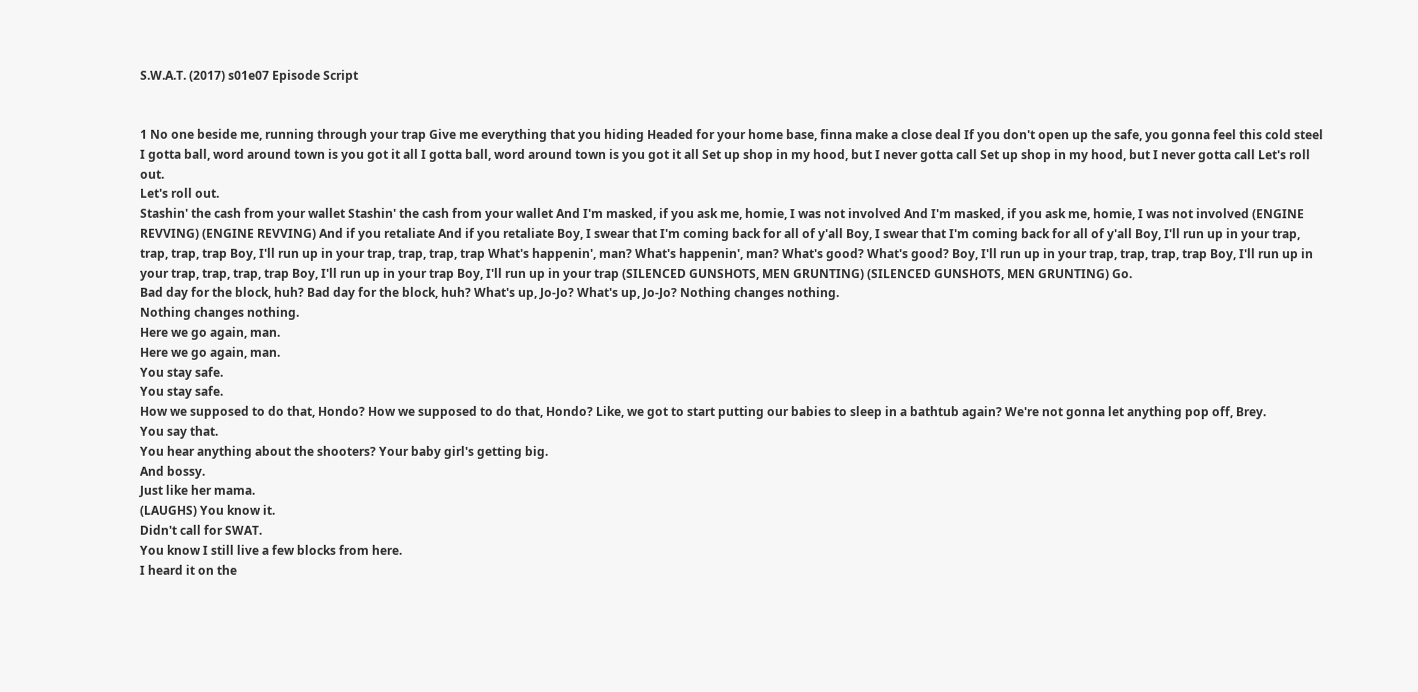S.W.A.T. (2017) s01e07 Episode Script


1 No one beside me, running through your trap Give me everything that you hiding Headed for your home base, finna make a close deal If you don't open up the safe, you gonna feel this cold steel I gotta ball, word around town is you got it all I gotta ball, word around town is you got it all Set up shop in my hood, but I never gotta call Set up shop in my hood, but I never gotta call Let's roll out.
Let's roll out.
Stashin' the cash from your wallet Stashin' the cash from your wallet And I'm masked, if you ask me, homie, I was not involved And I'm masked, if you ask me, homie, I was not involved (ENGINE REVVING) (ENGINE REVVING) And if you retaliate And if you retaliate Boy, I swear that I'm coming back for all of y'all Boy, I swear that I'm coming back for all of y'all Boy, I'll run up in your trap, trap, trap, trap Boy, I'll run up in your trap, trap, trap, trap What's happenin', man? What's happenin', man? What's good? What's good? Boy, I'll run up in your trap, trap, trap, trap Boy, I'll run up in your trap, trap, trap, trap Boy, I'll run up in your trap Boy, I'll run up in your trap (SILENCED GUNSHOTS, MEN GRUNTING) (SILENCED GUNSHOTS, MEN GRUNTING) Go.
Bad day for the block, huh? Bad day for the block, huh? What's up, Jo-Jo? What's up, Jo-Jo? Nothing changes nothing.
Nothing changes nothing.
Here we go again, man.
Here we go again, man.
You stay safe.
You stay safe.
How we supposed to do that, Hondo? How we supposed to do that, Hondo? Like, we got to start putting our babies to sleep in a bathtub again? We're not gonna let anything pop off, Brey.
You say that.
You hear anything about the shooters? Your baby girl's getting big.
And bossy.
Just like her mama.
(LAUGHS) You know it.
Didn't call for SWAT.
You know I still live a few blocks from here.
I heard it on the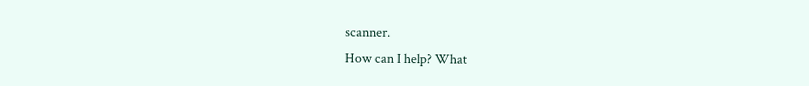scanner.
How can I help? What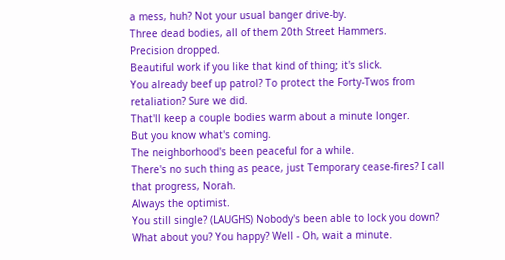a mess, huh? Not your usual banger drive-by.
Three dead bodies, all of them 20th Street Hammers.
Precision dropped.
Beautiful work if you like that kind of thing; it's slick.
You already beef up patrol? To protect the Forty-Twos from retaliation? Sure we did.
That'll keep a couple bodies warm about a minute longer.
But you know what's coming.
The neighborhood's been peaceful for a while.
There's no such thing as peace, just Temporary cease-fires? I call that progress, Norah.
Always the optimist.
You still single? (LAUGHS) Nobody's been able to lock you down? What about you? You happy? Well - Oh, wait a minute.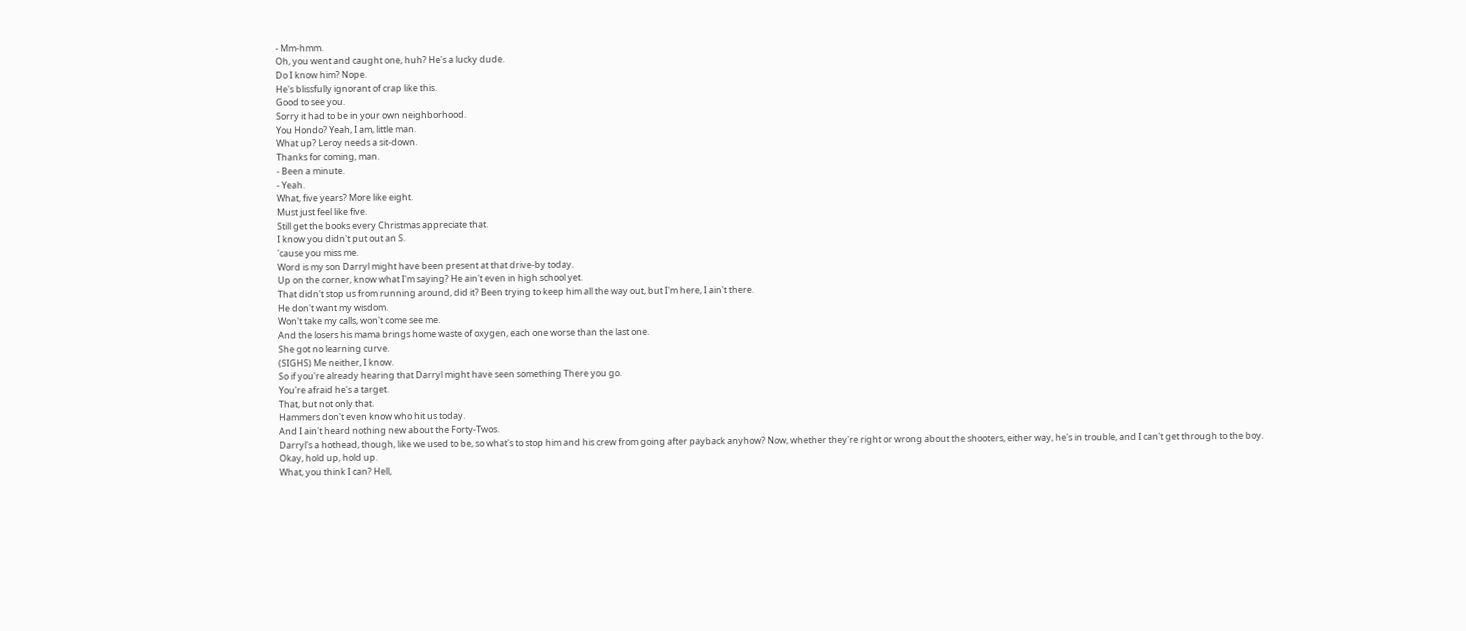- Mm-hmm.
Oh, you went and caught one, huh? He's a lucky dude.
Do I know him? Nope.
He's blissfully ignorant of crap like this.
Good to see you.
Sorry it had to be in your own neighborhood.
You Hondo? Yeah, I am, little man.
What up? Leroy needs a sit-down.
Thanks for coming, man.
- Been a minute.
- Yeah.
What, five years? More like eight.
Must just feel like five.
Still get the books every Christmas appreciate that.
I know you didn't put out an S.
'cause you miss me.
Word is my son Darryl might have been present at that drive-by today.
Up on the corner, know what I'm saying? He ain't even in high school yet.
That didn't stop us from running around, did it? Been trying to keep him all the way out, but I'm here, I ain't there.
He don't want my wisdom.
Won't take my calls, won't come see me.
And the losers his mama brings home waste of oxygen, each one worse than the last one.
She got no learning curve.
(SIGHS) Me neither, I know.
So if you're already hearing that Darryl might have seen something There you go.
You're afraid he's a target.
That, but not only that.
Hammers don't even know who hit us today.
And I ain't heard nothing new about the Forty-Twos.
Darryl's a hothead, though, like we used to be, so what's to stop him and his crew from going after payback anyhow? Now, whether they're right or wrong about the shooters, either way, he's in trouble, and I can't get through to the boy.
Okay, hold up, hold up.
What, you think I can? Hell,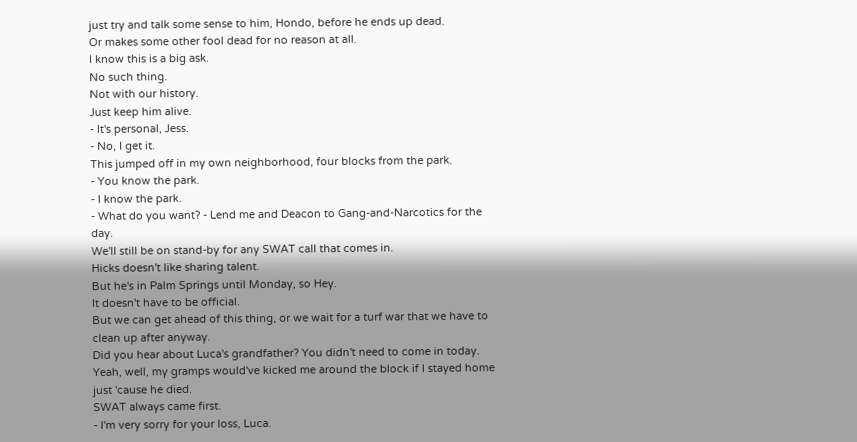just try and talk some sense to him, Hondo, before he ends up dead.
Or makes some other fool dead for no reason at all.
I know this is a big ask.
No such thing.
Not with our history.
Just keep him alive.
- It's personal, Jess.
- No, I get it.
This jumped off in my own neighborhood, four blocks from the park.
- You know the park.
- I know the park.
- What do you want? - Lend me and Deacon to Gang-and-Narcotics for the day.
We'll still be on stand-by for any SWAT call that comes in.
Hicks doesn't like sharing talent.
But he's in Palm Springs until Monday, so Hey.
It doesn't have to be official.
But we can get ahead of this thing, or we wait for a turf war that we have to clean up after anyway.
Did you hear about Luca's grandfather? You didn't need to come in today.
Yeah, well, my gramps would've kicked me around the block if I stayed home just 'cause he died.
SWAT always came first.
- I'm very sorry for your loss, Luca.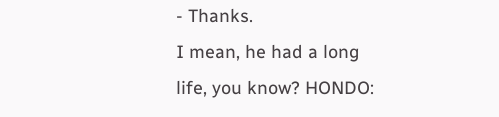- Thanks.
I mean, he had a long life, you know? HONDO: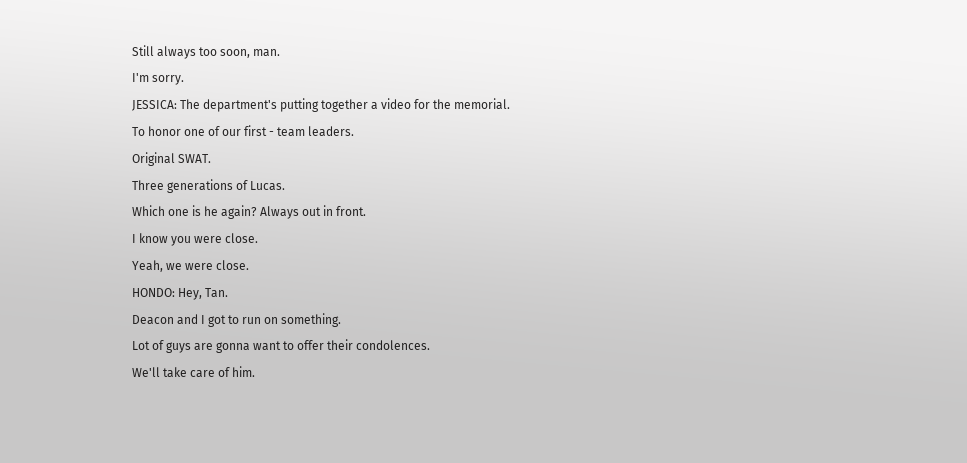Still always too soon, man.
I'm sorry.
JESSICA: The department's putting together a video for the memorial.
To honor one of our first - team leaders.
Original SWAT.
Three generations of Lucas.
Which one is he again? Always out in front.
I know you were close.
Yeah, we were close.
HONDO: Hey, Tan.
Deacon and I got to run on something.
Lot of guys are gonna want to offer their condolences.
We'll take care of him.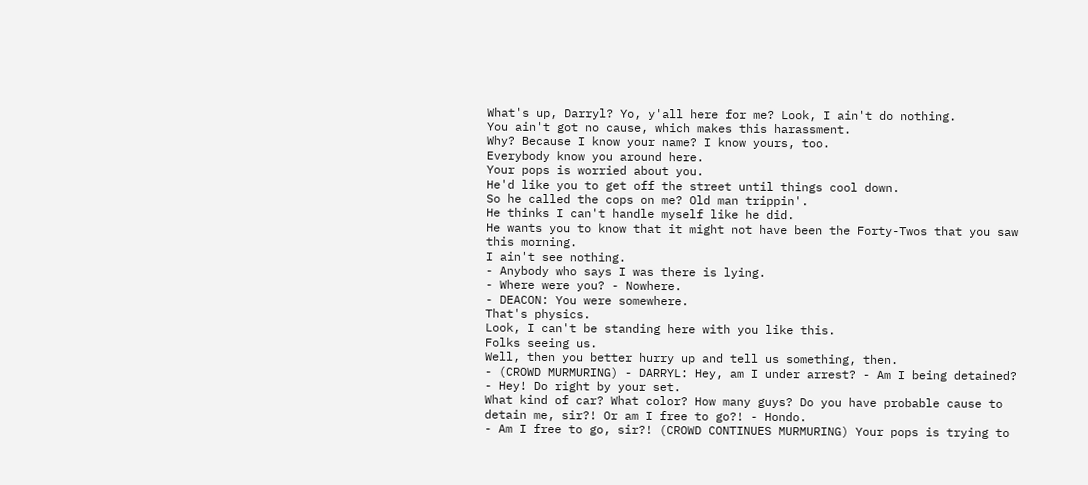What's up, Darryl? Yo, y'all here for me? Look, I ain't do nothing.
You ain't got no cause, which makes this harassment.
Why? Because I know your name? I know yours, too.
Everybody know you around here.
Your pops is worried about you.
He'd like you to get off the street until things cool down.
So he called the cops on me? Old man trippin'.
He thinks I can't handle myself like he did.
He wants you to know that it might not have been the Forty-Twos that you saw this morning.
I ain't see nothing.
- Anybody who says I was there is lying.
- Where were you? - Nowhere.
- DEACON: You were somewhere.
That's physics.
Look, I can't be standing here with you like this.
Folks seeing us.
Well, then you better hurry up and tell us something, then.
- (CROWD MURMURING) - DARRYL: Hey, am I under arrest? - Am I being detained? - Hey! Do right by your set.
What kind of car? What color? How many guys? Do you have probable cause to detain me, sir?! Or am I free to go?! - Hondo.
- Am I free to go, sir?! (CROWD CONTINUES MURMURING) Your pops is trying to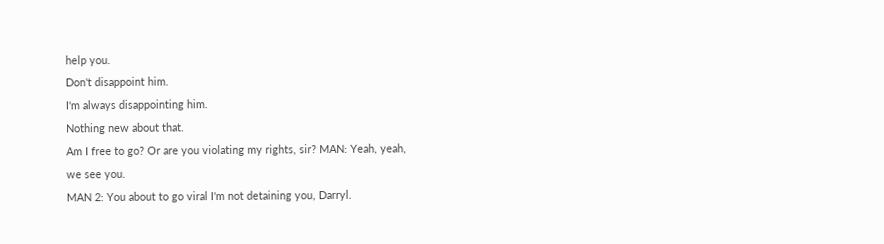help you.
Don't disappoint him.
I'm always disappointing him.
Nothing new about that.
Am I free to go? Or are you violating my rights, sir? MAN: Yeah, yeah, we see you.
MAN 2: You about to go viral I'm not detaining you, Darryl.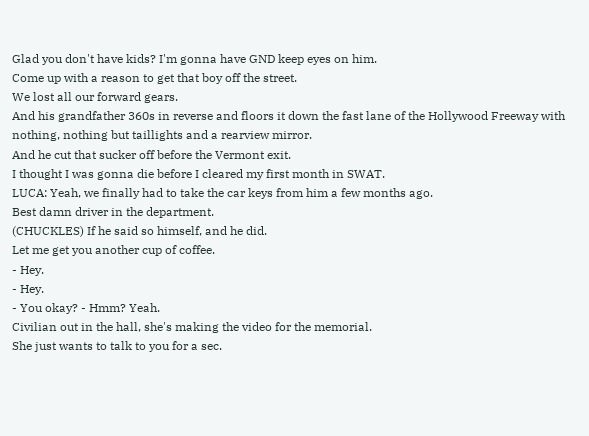Glad you don't have kids? I'm gonna have GND keep eyes on him.
Come up with a reason to get that boy off the street.
We lost all our forward gears.
And his grandfather 360s in reverse and floors it down the fast lane of the Hollywood Freeway with nothing, nothing but taillights and a rearview mirror.
And he cut that sucker off before the Vermont exit.
I thought I was gonna die before I cleared my first month in SWAT.
LUCA: Yeah, we finally had to take the car keys from him a few months ago.
Best damn driver in the department.
(CHUCKLES) If he said so himself, and he did.
Let me get you another cup of coffee.
- Hey.
- Hey.
- You okay? - Hmm? Yeah.
Civilian out in the hall, she's making the video for the memorial.
She just wants to talk to you for a sec.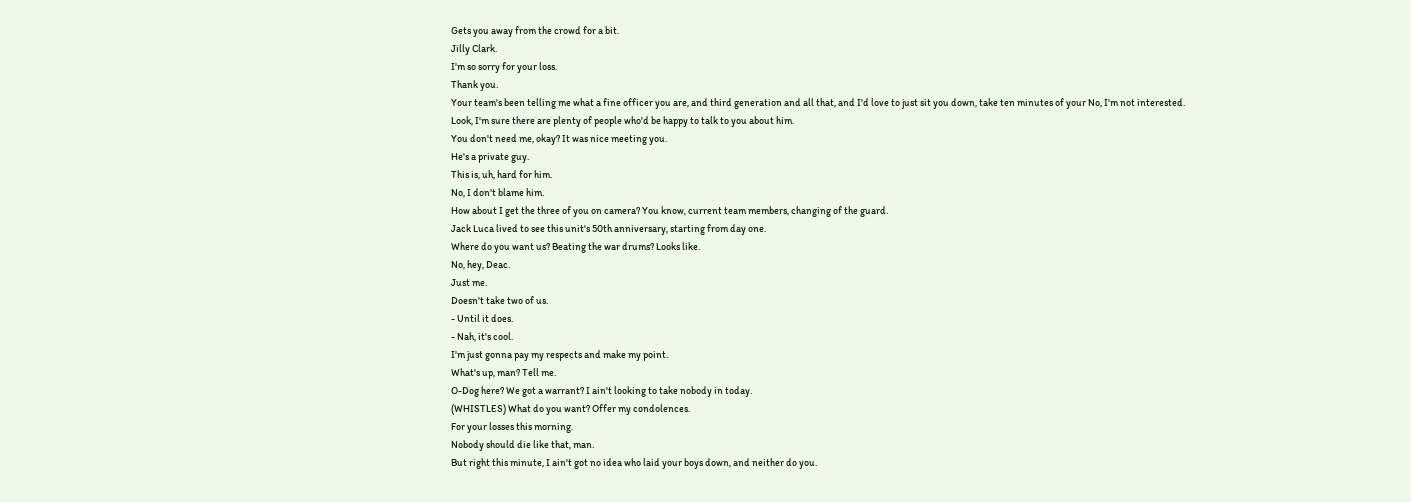Gets you away from the crowd for a bit.
Jilly Clark.
I'm so sorry for your loss.
Thank you.
Your team's been telling me what a fine officer you are, and third generation and all that, and I'd love to just sit you down, take ten minutes of your No, I'm not interested.
Look, I'm sure there are plenty of people who'd be happy to talk to you about him.
You don't need me, okay? It was nice meeting you.
He's a private guy.
This is, uh, hard for him.
No, I don't blame him.
How about I get the three of you on camera? You know, current team members, changing of the guard.
Jack Luca lived to see this unit's 50th anniversary, starting from day one.
Where do you want us? Beating the war drums? Looks like.
No, hey, Deac.
Just me.
Doesn't take two of us.
- Until it does.
- Nah, it's cool.
I'm just gonna pay my respects and make my point.
What's up, man? Tell me.
O-Dog here? We got a warrant? I ain't looking to take nobody in today.
(WHISTLES) What do you want? Offer my condolences.
For your losses this morning.
Nobody should die like that, man.
But right this minute, I ain't got no idea who laid your boys down, and neither do you.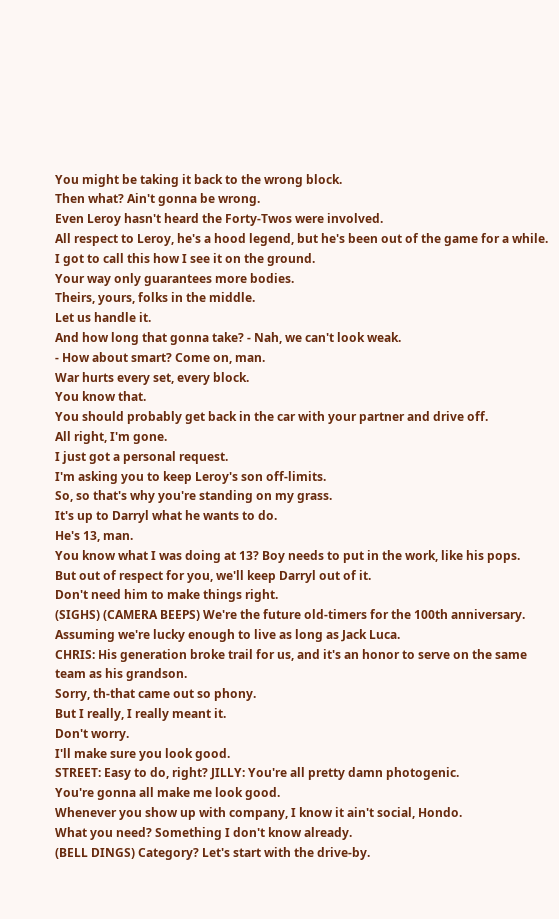You might be taking it back to the wrong block.
Then what? Ain't gonna be wrong.
Even Leroy hasn't heard the Forty-Twos were involved.
All respect to Leroy, he's a hood legend, but he's been out of the game for a while.
I got to call this how I see it on the ground.
Your way only guarantees more bodies.
Theirs, yours, folks in the middle.
Let us handle it.
And how long that gonna take? - Nah, we can't look weak.
- How about smart? Come on, man.
War hurts every set, every block.
You know that.
You should probably get back in the car with your partner and drive off.
All right, I'm gone.
I just got a personal request.
I'm asking you to keep Leroy's son off-limits.
So, so that's why you're standing on my grass.
It's up to Darryl what he wants to do.
He's 13, man.
You know what I was doing at 13? Boy needs to put in the work, like his pops.
But out of respect for you, we'll keep Darryl out of it.
Don't need him to make things right.
(SIGHS) (CAMERA BEEPS) We're the future old-timers for the 100th anniversary.
Assuming we're lucky enough to live as long as Jack Luca.
CHRIS: His generation broke trail for us, and it's an honor to serve on the same team as his grandson.
Sorry, th-that came out so phony.
But I really, I really meant it.
Don't worry.
I'll make sure you look good.
STREET: Easy to do, right? JILLY: You're all pretty damn photogenic.
You're gonna all make me look good.
Whenever you show up with company, I know it ain't social, Hondo.
What you need? Something I don't know already.
(BELL DINGS) Category? Let's start with the drive-by.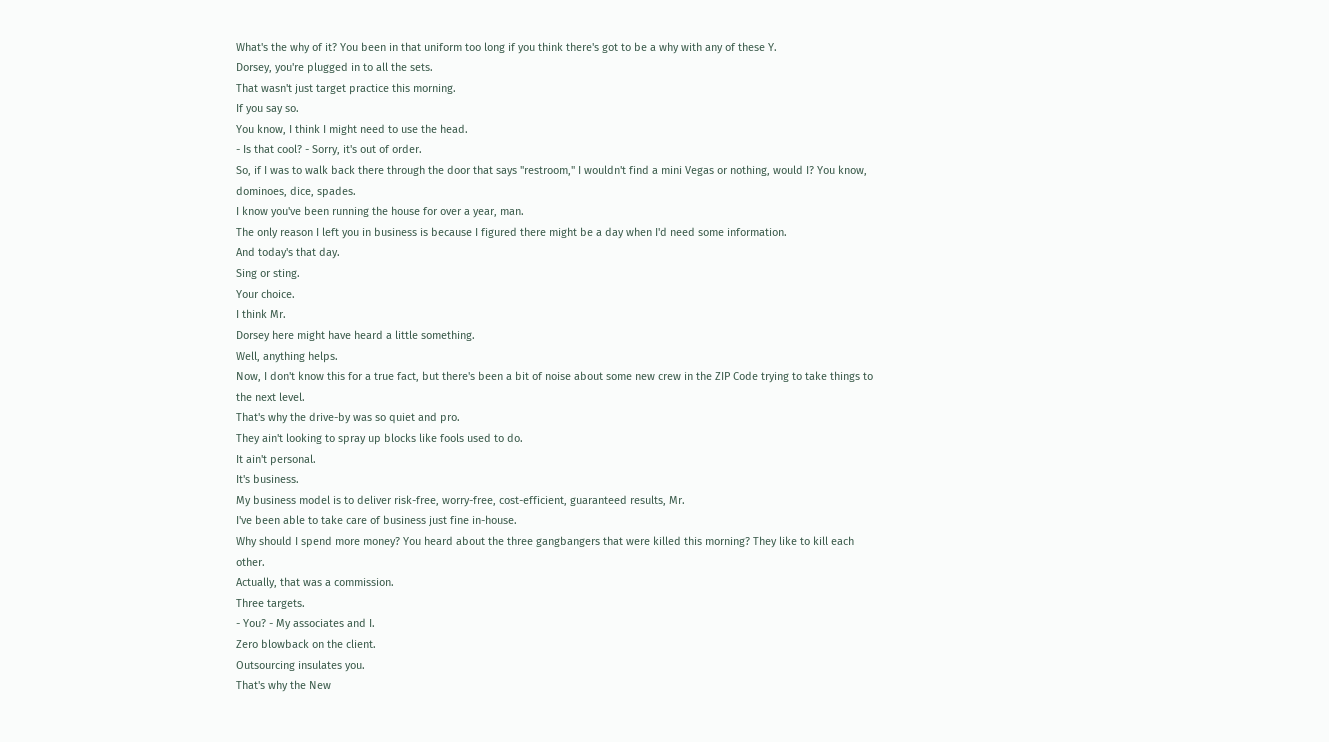What's the why of it? You been in that uniform too long if you think there's got to be a why with any of these Y.
Dorsey, you're plugged in to all the sets.
That wasn't just target practice this morning.
If you say so.
You know, I think I might need to use the head.
- Is that cool? - Sorry, it's out of order.
So, if I was to walk back there through the door that says "restroom," I wouldn't find a mini Vegas or nothing, would I? You know, dominoes, dice, spades.
I know you've been running the house for over a year, man.
The only reason I left you in business is because I figured there might be a day when I'd need some information.
And today's that day.
Sing or sting.
Your choice.
I think Mr.
Dorsey here might have heard a little something.
Well, anything helps.
Now, I don't know this for a true fact, but there's been a bit of noise about some new crew in the ZIP Code trying to take things to the next level.
That's why the drive-by was so quiet and pro.
They ain't looking to spray up blocks like fools used to do.
It ain't personal.
It's business.
My business model is to deliver risk-free, worry-free, cost-efficient, guaranteed results, Mr.
I've been able to take care of business just fine in-house.
Why should I spend more money? You heard about the three gangbangers that were killed this morning? They like to kill each other.
Actually, that was a commission.
Three targets.
- You? - My associates and I.
Zero blowback on the client.
Outsourcing insulates you.
That's why the New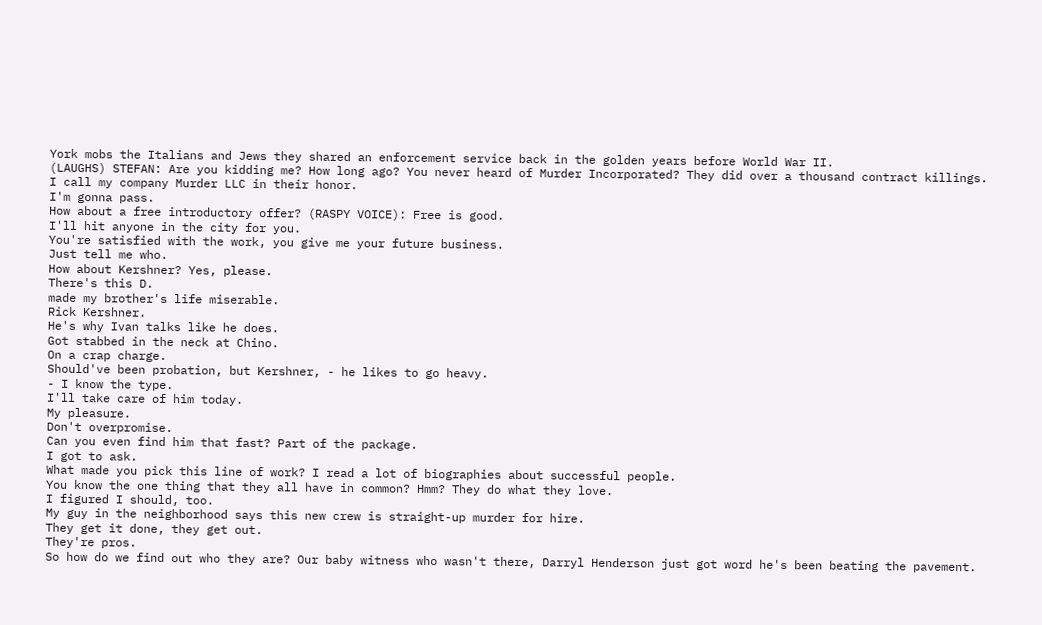York mobs the Italians and Jews they shared an enforcement service back in the golden years before World War II.
(LAUGHS) STEFAN: Are you kidding me? How long ago? You never heard of Murder Incorporated? They did over a thousand contract killings.
I call my company Murder LLC in their honor.
I'm gonna pass.
How about a free introductory offer? (RASPY VOICE): Free is good.
I'll hit anyone in the city for you.
You're satisfied with the work, you give me your future business.
Just tell me who.
How about Kershner? Yes, please.
There's this D.
made my brother's life miserable.
Rick Kershner.
He's why Ivan talks like he does.
Got stabbed in the neck at Chino.
On a crap charge.
Should've been probation, but Kershner, - he likes to go heavy.
- I know the type.
I'll take care of him today.
My pleasure.
Don't overpromise.
Can you even find him that fast? Part of the package.
I got to ask.
What made you pick this line of work? I read a lot of biographies about successful people.
You know the one thing that they all have in common? Hmm? They do what they love.
I figured I should, too.
My guy in the neighborhood says this new crew is straight-up murder for hire.
They get it done, they get out.
They're pros.
So how do we find out who they are? Our baby witness who wasn't there, Darryl Henderson just got word he's been beating the pavement.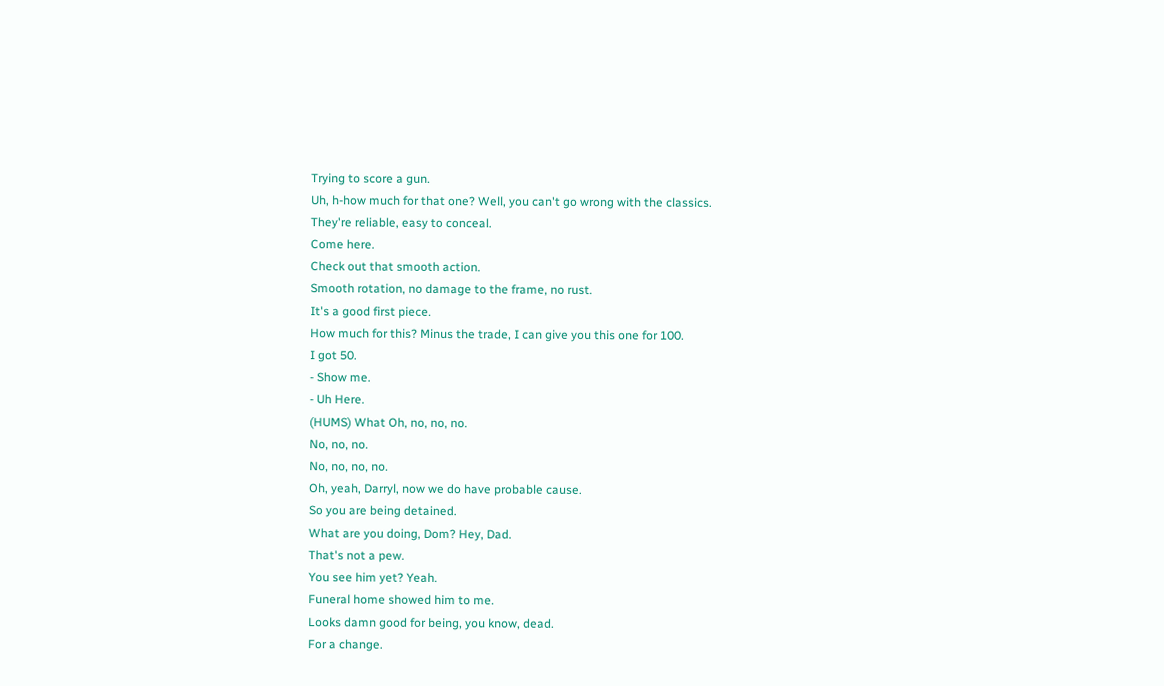Trying to score a gun.
Uh, h-how much for that one? Well, you can't go wrong with the classics.
They're reliable, easy to conceal.
Come here.
Check out that smooth action.
Smooth rotation, no damage to the frame, no rust.
It's a good first piece.
How much for this? Minus the trade, I can give you this one for 100.
I got 50.
- Show me.
- Uh Here.
(HUMS) What Oh, no, no, no.
No, no, no.
No, no, no, no.
Oh, yeah, Darryl, now we do have probable cause.
So you are being detained.
What are you doing, Dom? Hey, Dad.
That's not a pew.
You see him yet? Yeah.
Funeral home showed him to me.
Looks damn good for being, you know, dead.
For a change.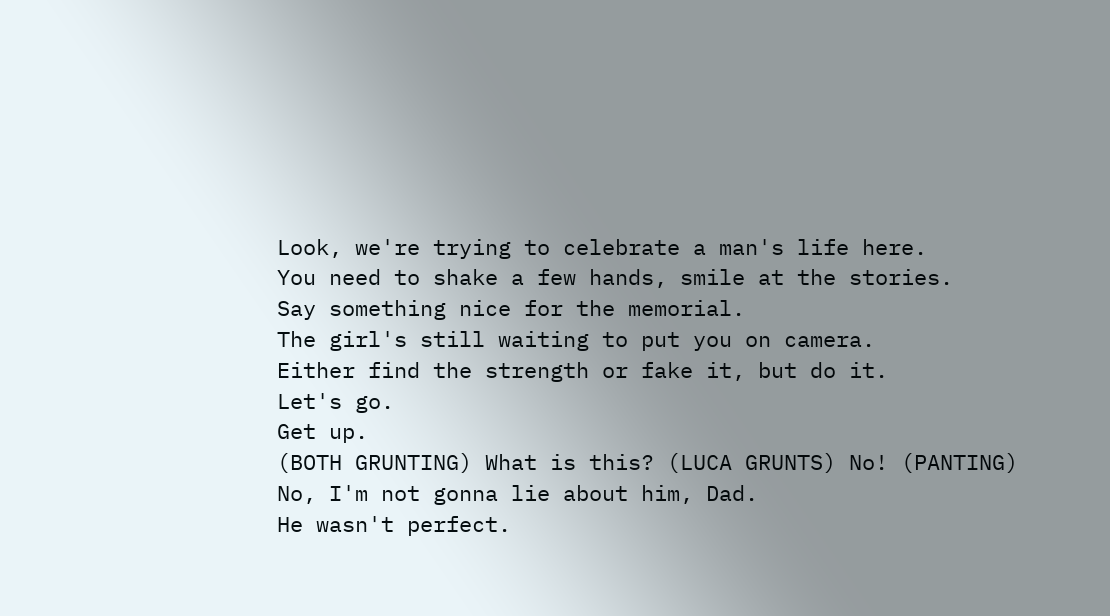Look, we're trying to celebrate a man's life here.
You need to shake a few hands, smile at the stories.
Say something nice for the memorial.
The girl's still waiting to put you on camera.
Either find the strength or fake it, but do it.
Let's go.
Get up.
(BOTH GRUNTING) What is this? (LUCA GRUNTS) No! (PANTING) No, I'm not gonna lie about him, Dad.
He wasn't perfect.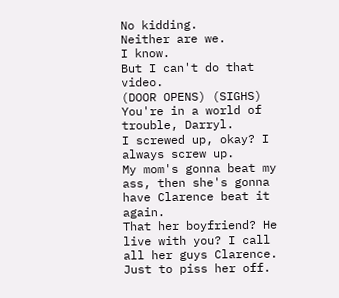No kidding.
Neither are we.
I know.
But I can't do that video.
(DOOR OPENS) (SIGHS) You're in a world of trouble, Darryl.
I screwed up, okay? I always screw up.
My mom's gonna beat my ass, then she's gonna have Clarence beat it again.
That her boyfriend? He live with you? I call all her guys Clarence.
Just to piss her off.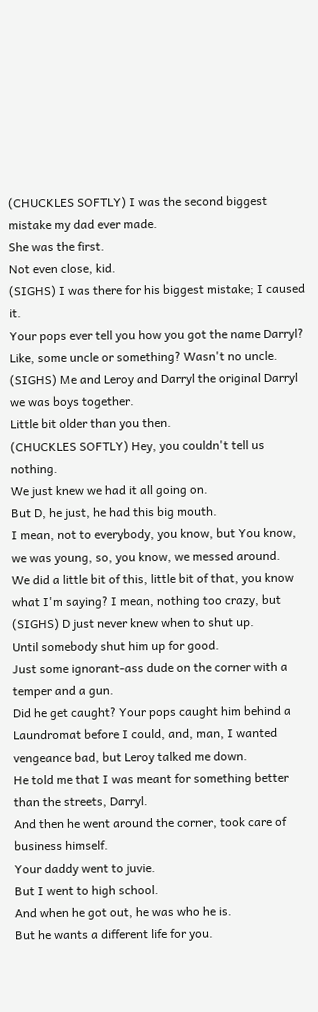(CHUCKLES SOFTLY) I was the second biggest mistake my dad ever made.
She was the first.
Not even close, kid.
(SIGHS) I was there for his biggest mistake; I caused it.
Your pops ever tell you how you got the name Darryl? Like, some uncle or something? Wasn't no uncle.
(SIGHS) Me and Leroy and Darryl the original Darryl we was boys together.
Little bit older than you then.
(CHUCKLES SOFTLY) Hey, you couldn't tell us nothing.
We just knew we had it all going on.
But D, he just, he had this big mouth.
I mean, not to everybody, you know, but You know, we was young, so, you know, we messed around.
We did a little bit of this, little bit of that, you know what I'm saying? I mean, nothing too crazy, but (SIGHS) D just never knew when to shut up.
Until somebody shut him up for good.
Just some ignorant-ass dude on the corner with a temper and a gun.
Did he get caught? Your pops caught him behind a Laundromat before I could, and, man, I wanted vengeance bad, but Leroy talked me down.
He told me that I was meant for something better than the streets, Darryl.
And then he went around the corner, took care of business himself.
Your daddy went to juvie.
But I went to high school.
And when he got out, he was who he is.
But he wants a different life for you.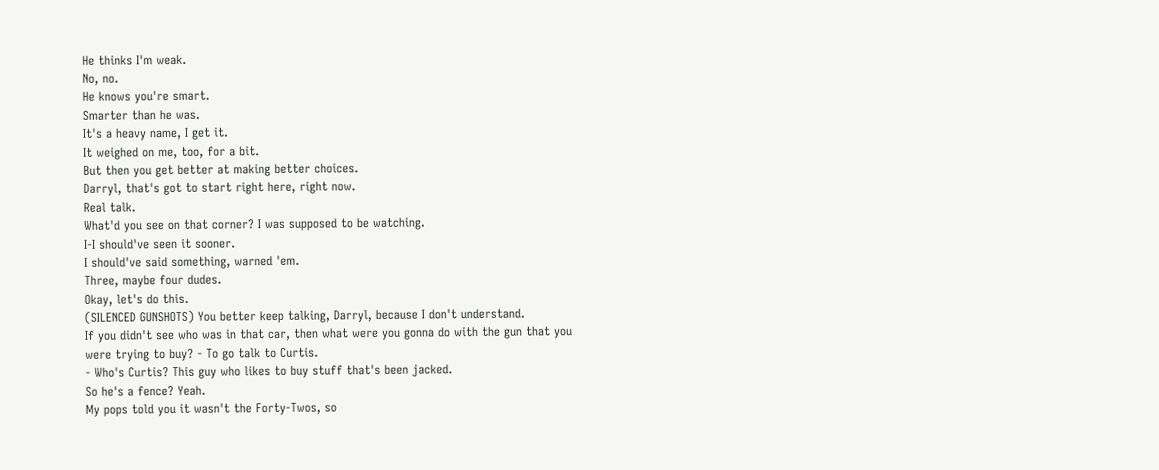He thinks I'm weak.
No, no.
He knows you're smart.
Smarter than he was.
It's a heavy name, I get it.
It weighed on me, too, for a bit.
But then you get better at making better choices.
Darryl, that's got to start right here, right now.
Real talk.
What'd you see on that corner? I was supposed to be watching.
I-I should've seen it sooner.
I should've said something, warned 'em.
Three, maybe four dudes.
Okay, let's do this.
(SILENCED GUNSHOTS) You better keep talking, Darryl, because I don't understand.
If you didn't see who was in that car, then what were you gonna do with the gun that you were trying to buy? - To go talk to Curtis.
- Who's Curtis? This guy who likes to buy stuff that's been jacked.
So he's a fence? Yeah.
My pops told you it wasn't the Forty-Twos, so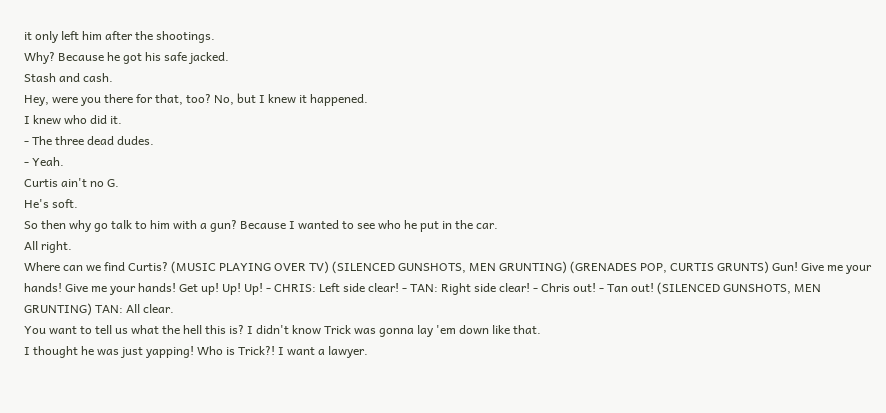it only left him after the shootings.
Why? Because he got his safe jacked.
Stash and cash.
Hey, were you there for that, too? No, but I knew it happened.
I knew who did it.
- The three dead dudes.
- Yeah.
Curtis ain't no G.
He's soft.
So then why go talk to him with a gun? Because I wanted to see who he put in the car.
All right.
Where can we find Curtis? (MUSIC PLAYING OVER TV) (SILENCED GUNSHOTS, MEN GRUNTING) (GRENADES POP, CURTIS GRUNTS) Gun! Give me your hands! Give me your hands! Get up! Up! Up! - CHRIS: Left side clear! - TAN: Right side clear! - Chris out! - Tan out! (SILENCED GUNSHOTS, MEN GRUNTING) TAN: All clear.
You want to tell us what the hell this is? I didn't know Trick was gonna lay 'em down like that.
I thought he was just yapping! Who is Trick?! I want a lawyer.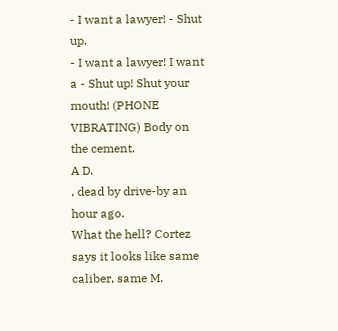- I want a lawyer! - Shut up.
- I want a lawyer! I want a - Shut up! Shut your mouth! (PHONE VIBRATING) Body on the cement.
A D.
, dead by drive-by an hour ago.
What the hell? Cortez says it looks like same caliber, same M.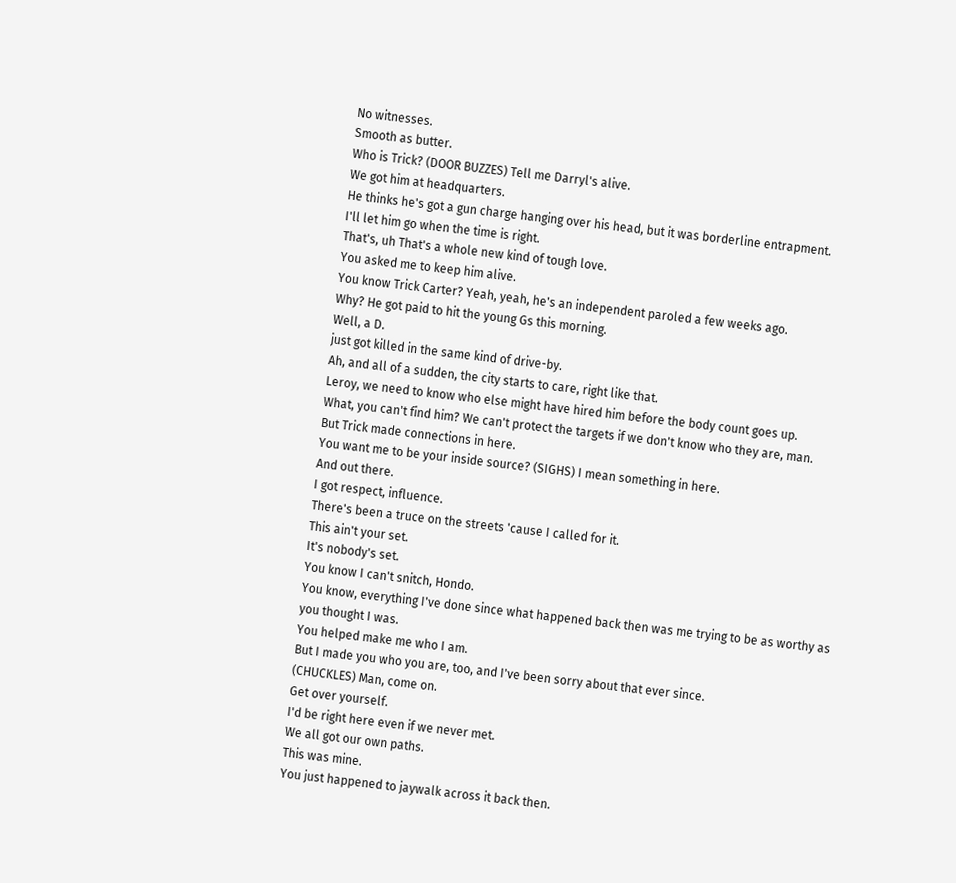No witnesses.
Smooth as butter.
Who is Trick? (DOOR BUZZES) Tell me Darryl's alive.
We got him at headquarters.
He thinks he's got a gun charge hanging over his head, but it was borderline entrapment.
I'll let him go when the time is right.
That's, uh That's a whole new kind of tough love.
You asked me to keep him alive.
You know Trick Carter? Yeah, yeah, he's an independent paroled a few weeks ago.
Why? He got paid to hit the young Gs this morning.
Well, a D.
just got killed in the same kind of drive-by.
Ah, and all of a sudden, the city starts to care, right like that.
Leroy, we need to know who else might have hired him before the body count goes up.
What, you can't find him? We can't protect the targets if we don't know who they are, man.
But Trick made connections in here.
You want me to be your inside source? (SIGHS) I mean something in here.
And out there.
I got respect, influence.
There's been a truce on the streets 'cause I called for it.
This ain't your set.
It's nobody's set.
You know I can't snitch, Hondo.
You know, everything I've done since what happened back then was me trying to be as worthy as you thought I was.
You helped make me who I am.
But I made you who you are, too, and I've been sorry about that ever since.
(CHUCKLES) Man, come on.
Get over yourself.
I'd be right here even if we never met.
We all got our own paths.
This was mine.
You just happened to jaywalk across it back then.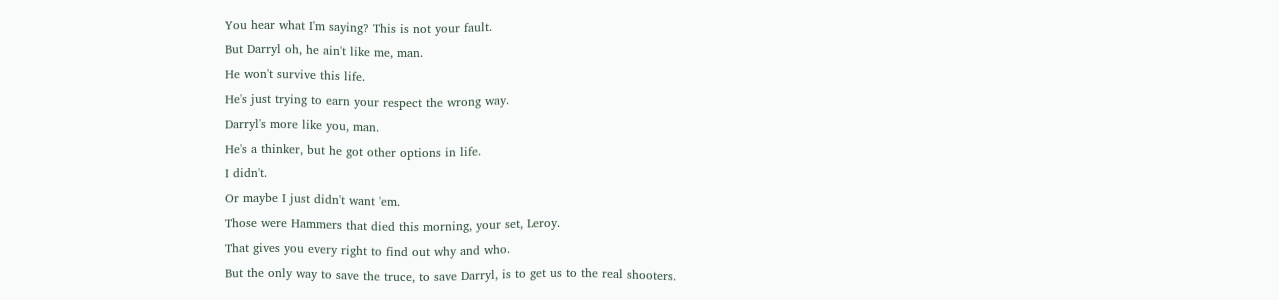You hear what I'm saying? This is not your fault.
But Darryl oh, he ain't like me, man.
He won't survive this life.
He's just trying to earn your respect the wrong way.
Darryl's more like you, man.
He's a thinker, but he got other options in life.
I didn't.
Or maybe I just didn't want 'em.
Those were Hammers that died this morning, your set, Leroy.
That gives you every right to find out why and who.
But the only way to save the truce, to save Darryl, is to get us to the real shooters.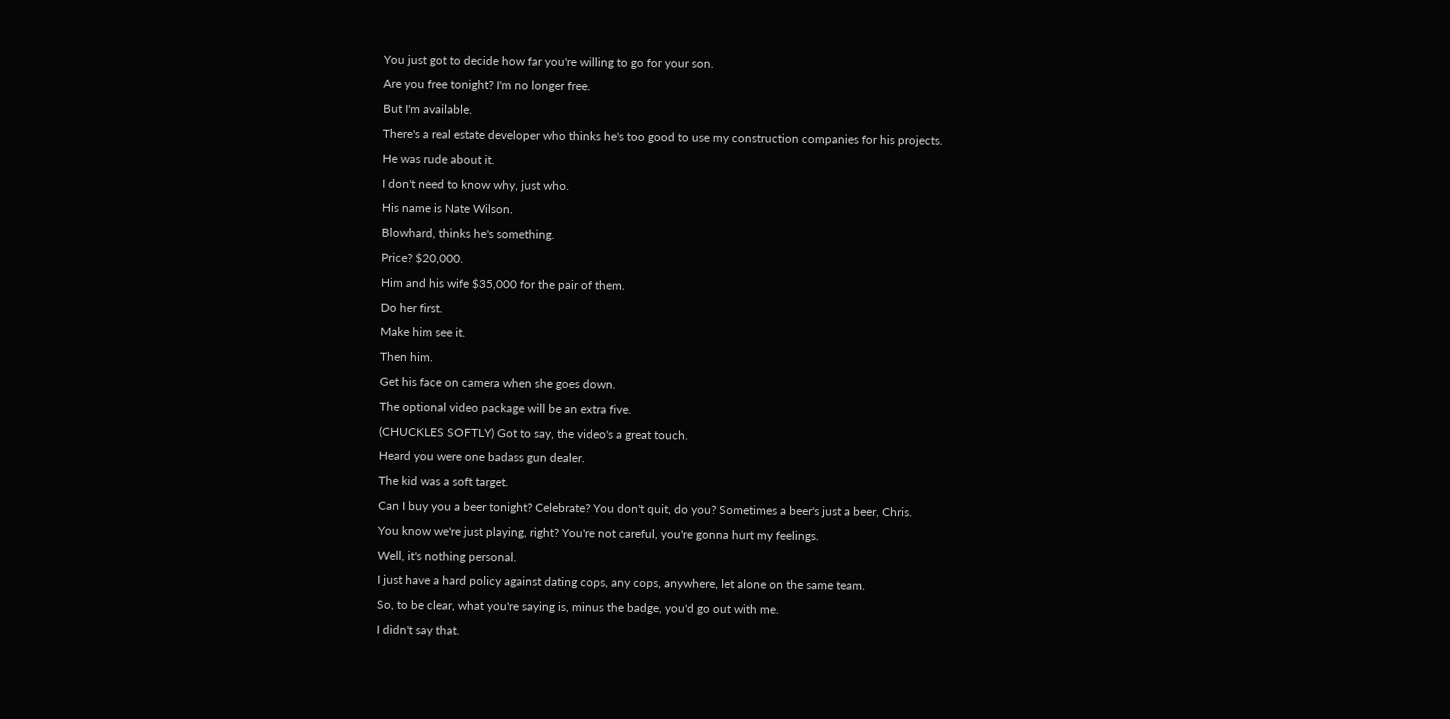You just got to decide how far you're willing to go for your son.
Are you free tonight? I'm no longer free.
But I'm available.
There's a real estate developer who thinks he's too good to use my construction companies for his projects.
He was rude about it.
I don't need to know why, just who.
His name is Nate Wilson.
Blowhard, thinks he's something.
Price? $20,000.
Him and his wife $35,000 for the pair of them.
Do her first.
Make him see it.
Then him.
Get his face on camera when she goes down.
The optional video package will be an extra five.
(CHUCKLES SOFTLY) Got to say, the video's a great touch.
Heard you were one badass gun dealer.
The kid was a soft target.
Can I buy you a beer tonight? Celebrate? You don't quit, do you? Sometimes a beer's just a beer, Chris.
You know we're just playing, right? You're not careful, you're gonna hurt my feelings.
Well, it's nothing personal.
I just have a hard policy against dating cops, any cops, anywhere, let alone on the same team.
So, to be clear, what you're saying is, minus the badge, you'd go out with me.
I didn't say that.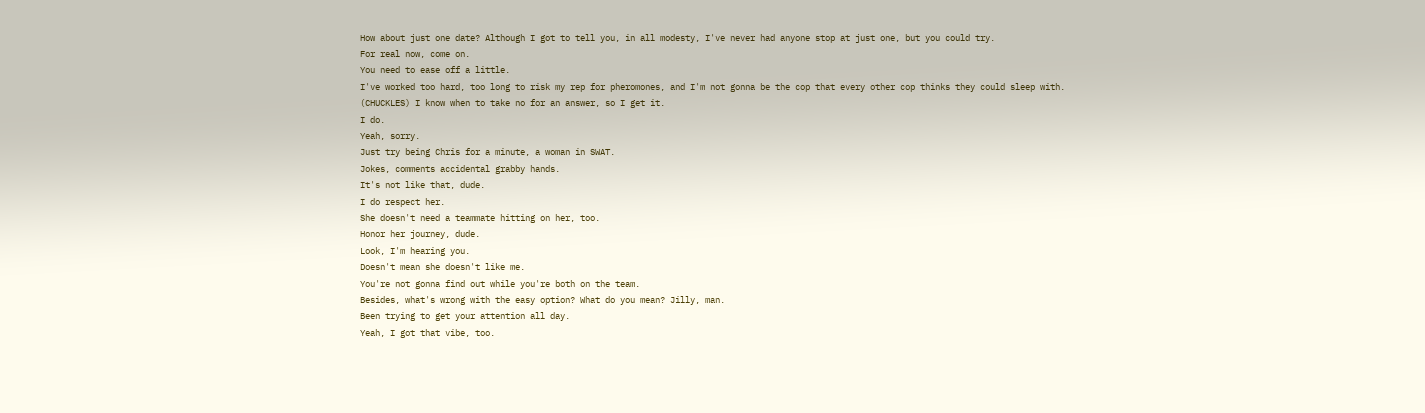How about just one date? Although I got to tell you, in all modesty, I've never had anyone stop at just one, but you could try.
For real now, come on.
You need to ease off a little.
I've worked too hard, too long to risk my rep for pheromones, and I'm not gonna be the cop that every other cop thinks they could sleep with.
(CHUCKLES) I know when to take no for an answer, so I get it.
I do.
Yeah, sorry.
Just try being Chris for a minute, a woman in SWAT.
Jokes, comments accidental grabby hands.
It's not like that, dude.
I do respect her.
She doesn't need a teammate hitting on her, too.
Honor her journey, dude.
Look, I'm hearing you.
Doesn't mean she doesn't like me.
You're not gonna find out while you're both on the team.
Besides, what's wrong with the easy option? What do you mean? Jilly, man.
Been trying to get your attention all day.
Yeah, I got that vibe, too.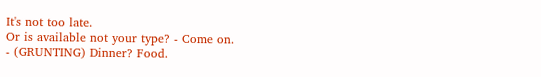It's not too late.
Or is available not your type? - Come on.
- (GRUNTING) Dinner? Food.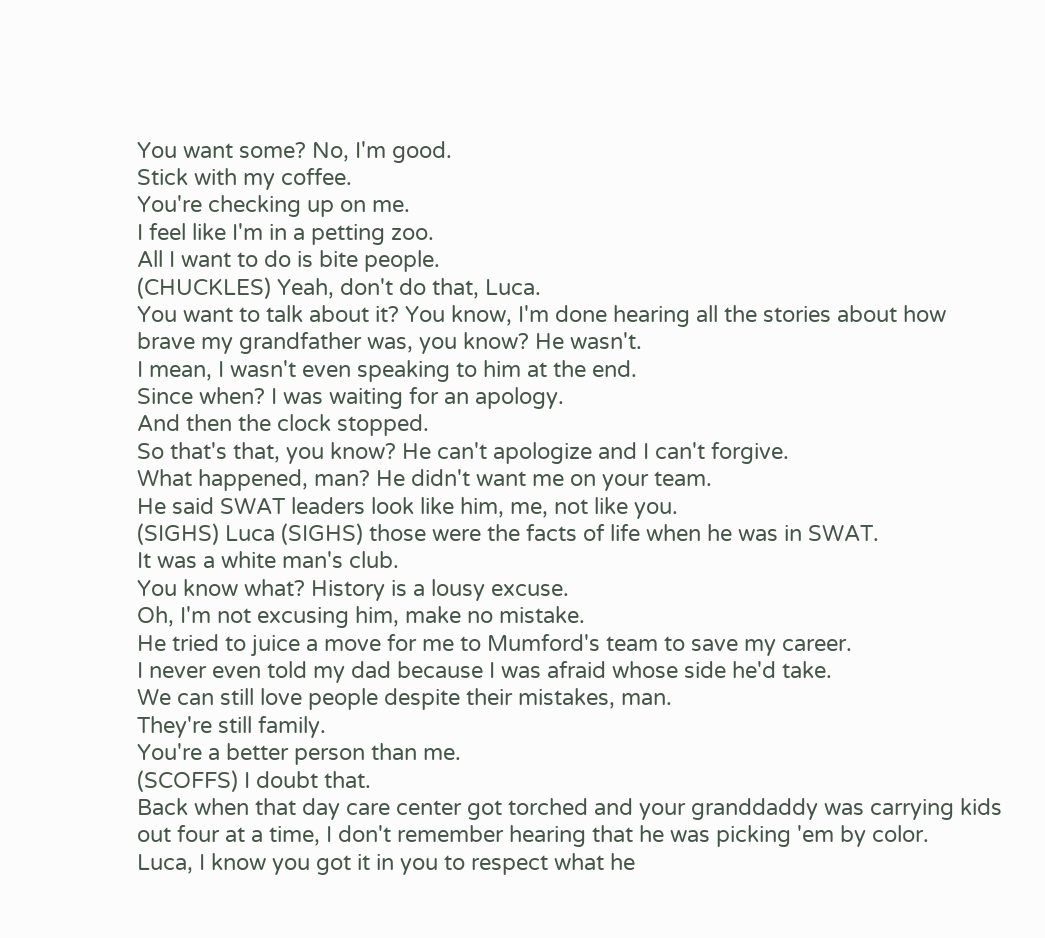You want some? No, I'm good.
Stick with my coffee.
You're checking up on me.
I feel like I'm in a petting zoo.
All I want to do is bite people.
(CHUCKLES) Yeah, don't do that, Luca.
You want to talk about it? You know, I'm done hearing all the stories about how brave my grandfather was, you know? He wasn't.
I mean, I wasn't even speaking to him at the end.
Since when? I was waiting for an apology.
And then the clock stopped.
So that's that, you know? He can't apologize and I can't forgive.
What happened, man? He didn't want me on your team.
He said SWAT leaders look like him, me, not like you.
(SIGHS) Luca (SIGHS) those were the facts of life when he was in SWAT.
It was a white man's club.
You know what? History is a lousy excuse.
Oh, I'm not excusing him, make no mistake.
He tried to juice a move for me to Mumford's team to save my career.
I never even told my dad because I was afraid whose side he'd take.
We can still love people despite their mistakes, man.
They're still family.
You're a better person than me.
(SCOFFS) I doubt that.
Back when that day care center got torched and your granddaddy was carrying kids out four at a time, I don't remember hearing that he was picking 'em by color.
Luca, I know you got it in you to respect what he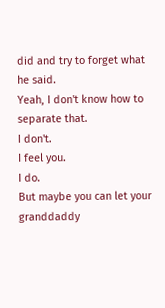did and try to forget what he said.
Yeah, I don't know how to separate that.
I don't.
I feel you.
I do.
But maybe you can let your granddaddy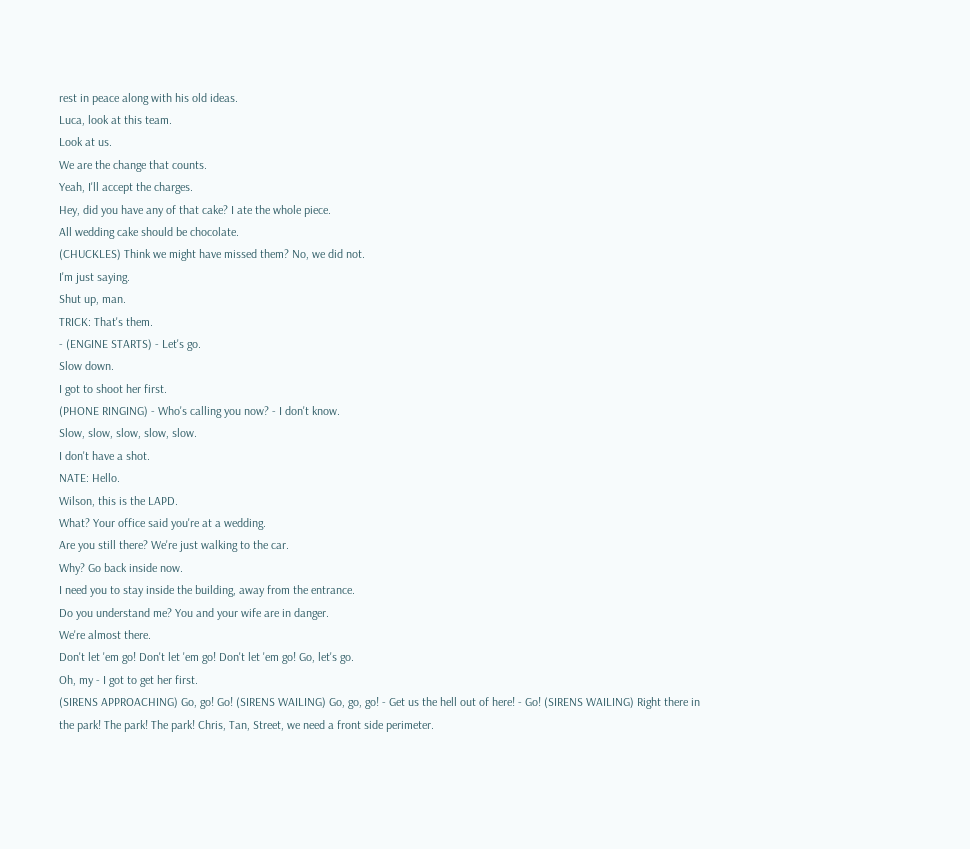rest in peace along with his old ideas.
Luca, look at this team.
Look at us.
We are the change that counts.
Yeah, I'll accept the charges.
Hey, did you have any of that cake? I ate the whole piece.
All wedding cake should be chocolate.
(CHUCKLES) Think we might have missed them? No, we did not.
I'm just saying.
Shut up, man.
TRICK: That's them.
- (ENGINE STARTS) - Let's go.
Slow down.
I got to shoot her first.
(PHONE RINGING) - Who's calling you now? - I don't know.
Slow, slow, slow, slow, slow.
I don't have a shot.
NATE: Hello.
Wilson, this is the LAPD.
What? Your office said you're at a wedding.
Are you still there? We're just walking to the car.
Why? Go back inside now.
I need you to stay inside the building, away from the entrance.
Do you understand me? You and your wife are in danger.
We're almost there.
Don't let 'em go! Don't let 'em go! Don't let 'em go! Go, let's go.
Oh, my - I got to get her first.
(SIRENS APPROACHING) Go, go! Go! (SIRENS WAILING) Go, go, go! - Get us the hell out of here! - Go! (SIRENS WAILING) Right there in the park! The park! The park! Chris, Tan, Street, we need a front side perimeter.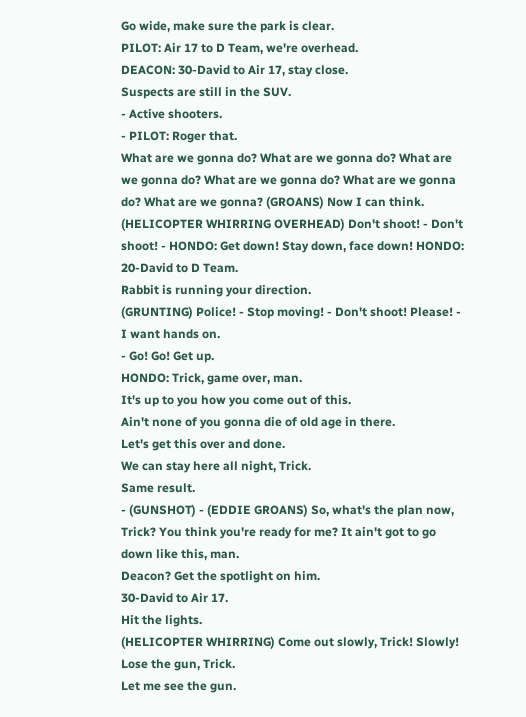Go wide, make sure the park is clear.
PILOT: Air 17 to D Team, we're overhead.
DEACON: 30-David to Air 17, stay close.
Suspects are still in the SUV.
- Active shooters.
- PILOT: Roger that.
What are we gonna do? What are we gonna do? What are we gonna do? What are we gonna do? What are we gonna do? What are we gonna? (GROANS) Now I can think.
(HELICOPTER WHIRRING OVERHEAD) Don't shoot! - Don't shoot! - HONDO: Get down! Stay down, face down! HONDO: 20-David to D Team.
Rabbit is running your direction.
(GRUNTING) Police! - Stop moving! - Don't shoot! Please! - I want hands on.
- Go! Go! Get up.
HONDO: Trick, game over, man.
It's up to you how you come out of this.
Ain't none of you gonna die of old age in there.
Let's get this over and done.
We can stay here all night, Trick.
Same result.
- (GUNSHOT) - (EDDIE GROANS) So, what's the plan now, Trick? You think you're ready for me? It ain't got to go down like this, man.
Deacon? Get the spotlight on him.
30-David to Air 17.
Hit the lights.
(HELICOPTER WHIRRING) Come out slowly, Trick! Slowly! Lose the gun, Trick.
Let me see the gun.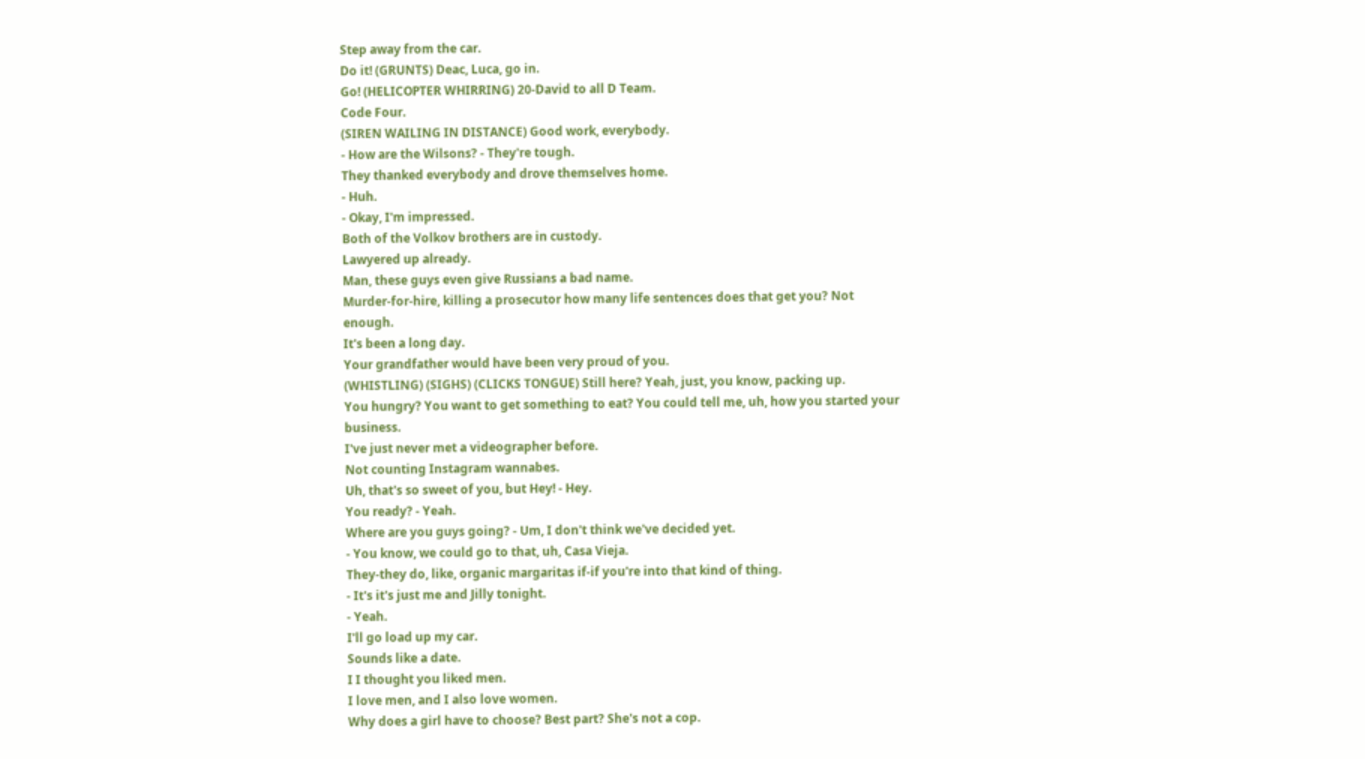Step away from the car.
Do it! (GRUNTS) Deac, Luca, go in.
Go! (HELICOPTER WHIRRING) 20-David to all D Team.
Code Four.
(SIREN WAILING IN DISTANCE) Good work, everybody.
- How are the Wilsons? - They're tough.
They thanked everybody and drove themselves home.
- Huh.
- Okay, I'm impressed.
Both of the Volkov brothers are in custody.
Lawyered up already.
Man, these guys even give Russians a bad name.
Murder-for-hire, killing a prosecutor how many life sentences does that get you? Not enough.
It's been a long day.
Your grandfather would have been very proud of you.
(WHISTLING) (SIGHS) (CLICKS TONGUE) Still here? Yeah, just, you know, packing up.
You hungry? You want to get something to eat? You could tell me, uh, how you started your business.
I've just never met a videographer before.
Not counting Instagram wannabes.
Uh, that's so sweet of you, but Hey! - Hey.
You ready? - Yeah.
Where are you guys going? - Um, I don't think we've decided yet.
- You know, we could go to that, uh, Casa Vieja.
They-they do, like, organic margaritas if-if you're into that kind of thing.
- It's it's just me and Jilly tonight.
- Yeah.
I'll go load up my car.
Sounds like a date.
I I thought you liked men.
I love men, and I also love women.
Why does a girl have to choose? Best part? She's not a cop.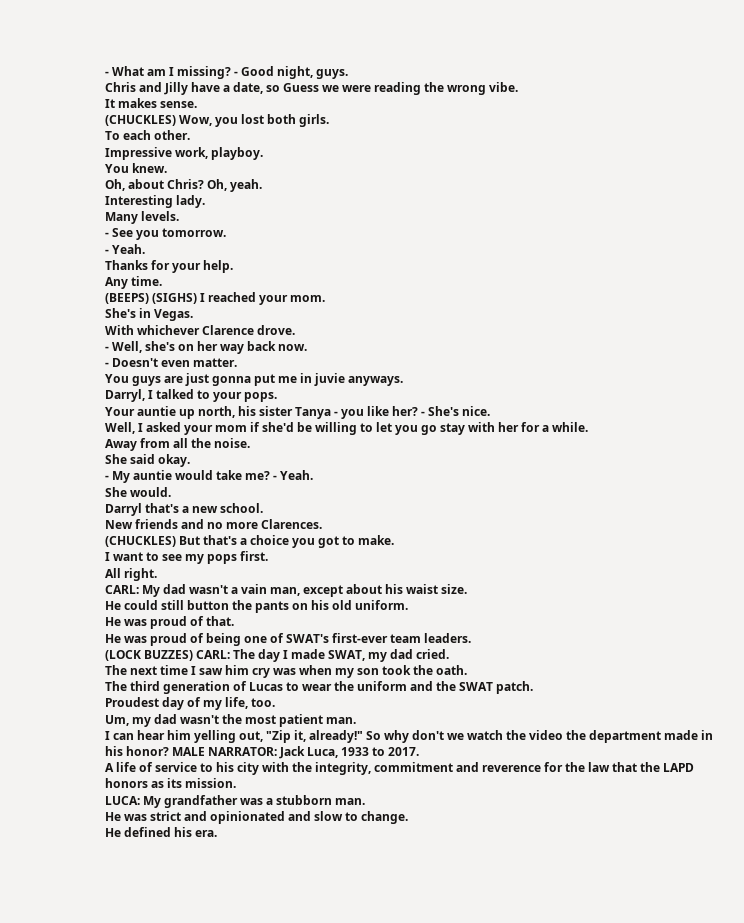- What am I missing? - Good night, guys.
Chris and Jilly have a date, so Guess we were reading the wrong vibe.
It makes sense.
(CHUCKLES) Wow, you lost both girls.
To each other.
Impressive work, playboy.
You knew.
Oh, about Chris? Oh, yeah.
Interesting lady.
Many levels.
- See you tomorrow.
- Yeah.
Thanks for your help.
Any time.
(BEEPS) (SIGHS) I reached your mom.
She's in Vegas.
With whichever Clarence drove.
- Well, she's on her way back now.
- Doesn't even matter.
You guys are just gonna put me in juvie anyways.
Darryl, I talked to your pops.
Your auntie up north, his sister Tanya - you like her? - She's nice.
Well, I asked your mom if she'd be willing to let you go stay with her for a while.
Away from all the noise.
She said okay.
- My auntie would take me? - Yeah.
She would.
Darryl that's a new school.
New friends and no more Clarences.
(CHUCKLES) But that's a choice you got to make.
I want to see my pops first.
All right.
CARL: My dad wasn't a vain man, except about his waist size.
He could still button the pants on his old uniform.
He was proud of that.
He was proud of being one of SWAT's first-ever team leaders.
(LOCK BUZZES) CARL: The day I made SWAT, my dad cried.
The next time I saw him cry was when my son took the oath.
The third generation of Lucas to wear the uniform and the SWAT patch.
Proudest day of my life, too.
Um, my dad wasn't the most patient man.
I can hear him yelling out, "Zip it, already!" So why don't we watch the video the department made in his honor? MALE NARRATOR: Jack Luca, 1933 to 2017.
A life of service to his city with the integrity, commitment and reverence for the law that the LAPD honors as its mission.
LUCA: My grandfather was a stubborn man.
He was strict and opinionated and slow to change.
He defined his era.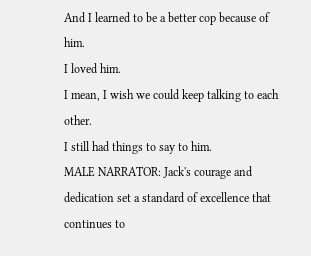And I learned to be a better cop because of him.
I loved him.
I mean, I wish we could keep talking to each other.
I still had things to say to him.
MALE NARRATOR: Jack's courage and dedication set a standard of excellence that continues to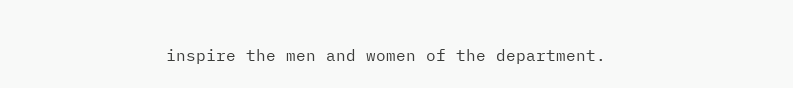inspire the men and women of the department.